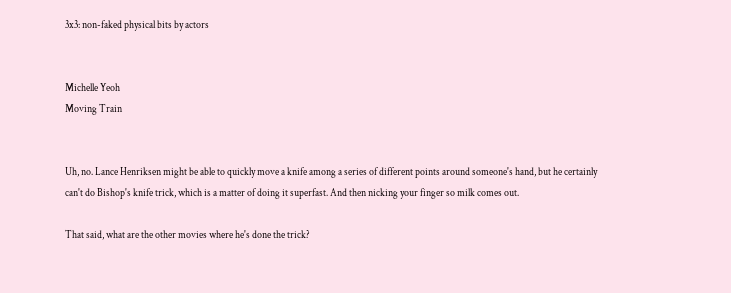3x3: non-faked physical bits by actors


Michelle Yeoh
Moving Train


Uh, no. Lance Henriksen might be able to quickly move a knife among a series of different points around someone's hand, but he certainly can't do Bishop's knife trick, which is a matter of doing it superfast. And then nicking your finger so milk comes out.

That said, what are the other movies where he's done the trick?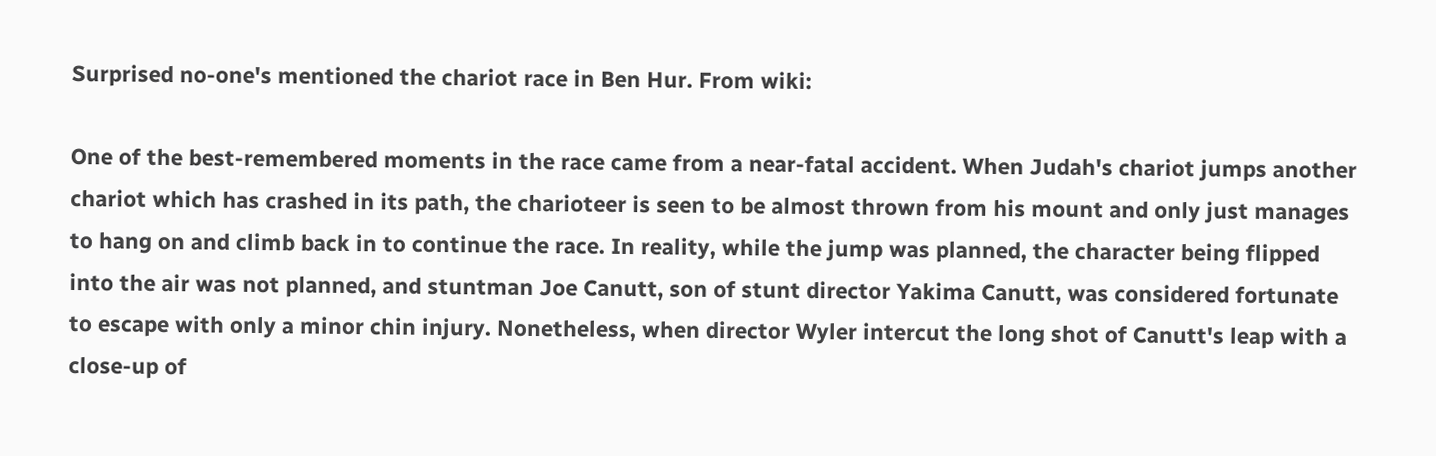Surprised no-one's mentioned the chariot race in Ben Hur. From wiki:

One of the best-remembered moments in the race came from a near-fatal accident. When Judah's chariot jumps another chariot which has crashed in its path, the charioteer is seen to be almost thrown from his mount and only just manages to hang on and climb back in to continue the race. In reality, while the jump was planned, the character being flipped into the air was not planned, and stuntman Joe Canutt, son of stunt director Yakima Canutt, was considered fortunate to escape with only a minor chin injury. Nonetheless, when director Wyler intercut the long shot of Canutt's leap with a close-up of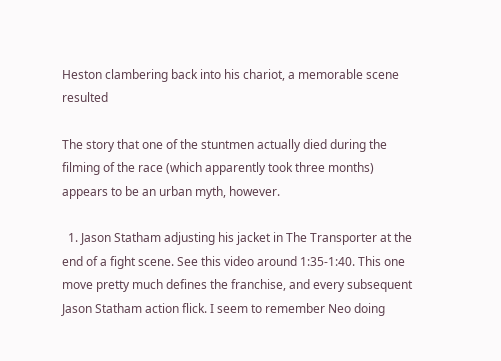Heston clambering back into his chariot, a memorable scene resulted

The story that one of the stuntmen actually died during the filming of the race (which apparently took three months) appears to be an urban myth, however.

  1. Jason Statham adjusting his jacket in The Transporter at the end of a fight scene. See this video around 1:35-1:40. This one move pretty much defines the franchise, and every subsequent Jason Statham action flick. I seem to remember Neo doing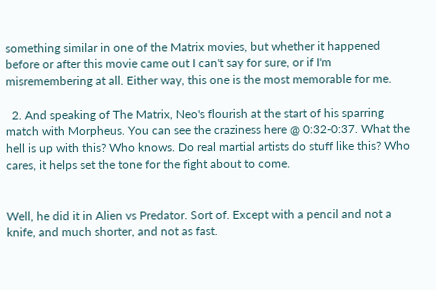something similar in one of the Matrix movies, but whether it happened before or after this movie came out I can't say for sure, or if I'm misremembering at all. Either way, this one is the most memorable for me.

  2. And speaking of The Matrix, Neo's flourish at the start of his sparring match with Morpheus. You can see the craziness here @ 0:32-0:37. What the hell is up with this? Who knows. Do real martial artists do stuff like this? Who cares, it helps set the tone for the fight about to come.


Well, he did it in Alien vs Predator. Sort of. Except with a pencil and not a knife, and much shorter, and not as fast.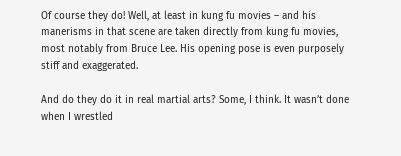Of course they do! Well, at least in kung fu movies – and his manerisms in that scene are taken directly from kung fu movies, most notably from Bruce Lee. His opening pose is even purposely stiff and exaggerated.

And do they do it in real martial arts? Some, I think. It wasn’t done when I wrestled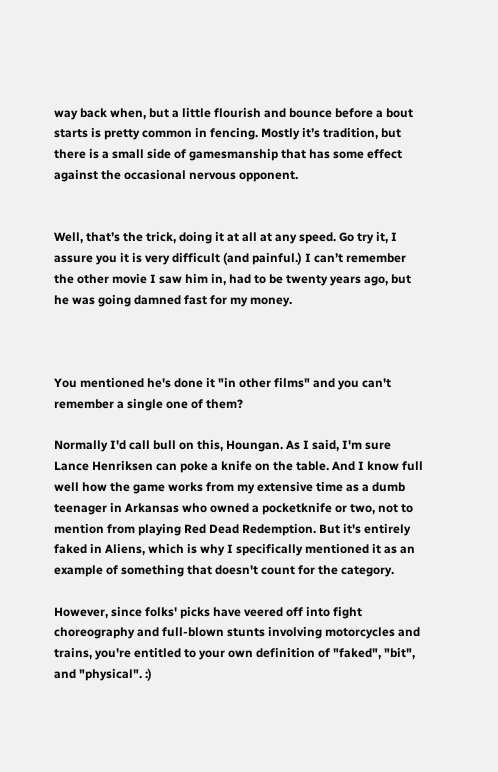way back when, but a little flourish and bounce before a bout starts is pretty common in fencing. Mostly it’s tradition, but there is a small side of gamesmanship that has some effect against the occasional nervous opponent.


Well, that’s the trick, doing it at all at any speed. Go try it, I assure you it is very difficult (and painful.) I can’t remember the other movie I saw him in, had to be twenty years ago, but he was going damned fast for my money.



You mentioned he's done it "in other films" and you can't remember a single one of them?

Normally I'd call bull on this, Houngan. As I said, I'm sure Lance Henriksen can poke a knife on the table. And I know full well how the game works from my extensive time as a dumb teenager in Arkansas who owned a pocketknife or two, not to mention from playing Red Dead Redemption. But it's entirely faked in Aliens, which is why I specifically mentioned it as an example of something that doesn't count for the category.

However, since folks' picks have veered off into fight choreography and full-blown stunts involving motorcycles and trains, you're entitled to your own definition of "faked", "bit", and "physical". :)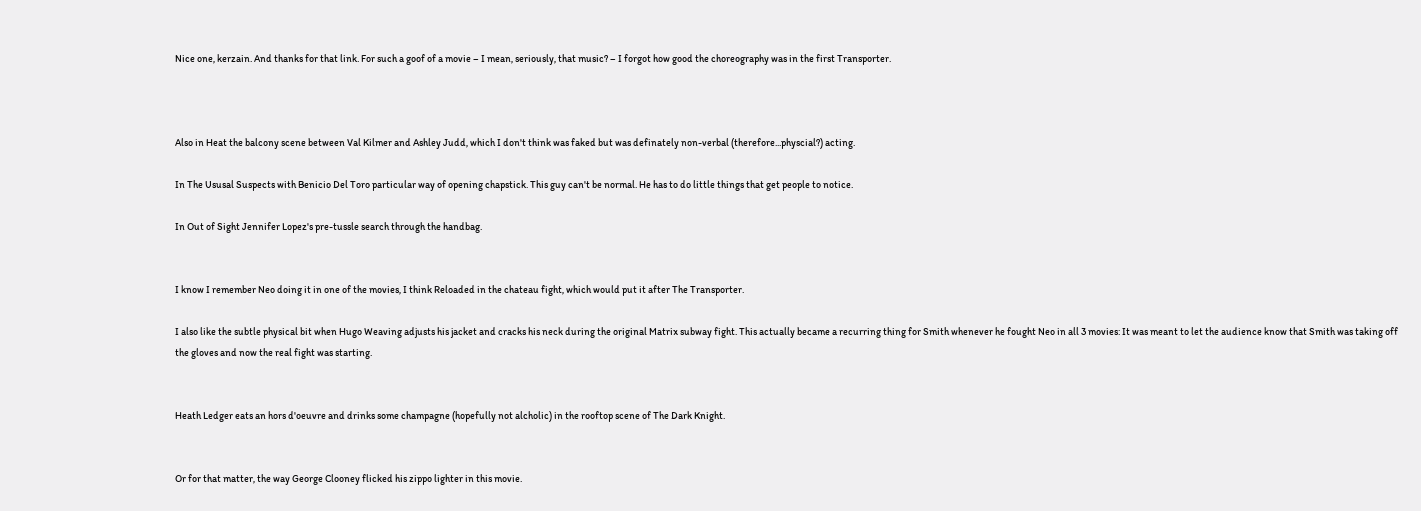Nice one, kerzain. And thanks for that link. For such a goof of a movie – I mean, seriously, that music? – I forgot how good the choreography was in the first Transporter.



Also in Heat the balcony scene between Val Kilmer and Ashley Judd, which I don't think was faked but was definately non-verbal (therefore...physcial?) acting.

In The Ususal Suspects with Benicio Del Toro particular way of opening chapstick. This guy can't be normal. He has to do little things that get people to notice.

In Out of Sight Jennifer Lopez's pre-tussle search through the handbag.


I know I remember Neo doing it in one of the movies, I think Reloaded in the chateau fight, which would put it after The Transporter.

I also like the subtle physical bit when Hugo Weaving adjusts his jacket and cracks his neck during the original Matrix subway fight. This actually became a recurring thing for Smith whenever he fought Neo in all 3 movies: It was meant to let the audience know that Smith was taking off the gloves and now the real fight was starting.


Heath Ledger eats an hors d'oeuvre and drinks some champagne (hopefully not alcholic) in the rooftop scene of The Dark Knight.


Or for that matter, the way George Clooney flicked his zippo lighter in this movie.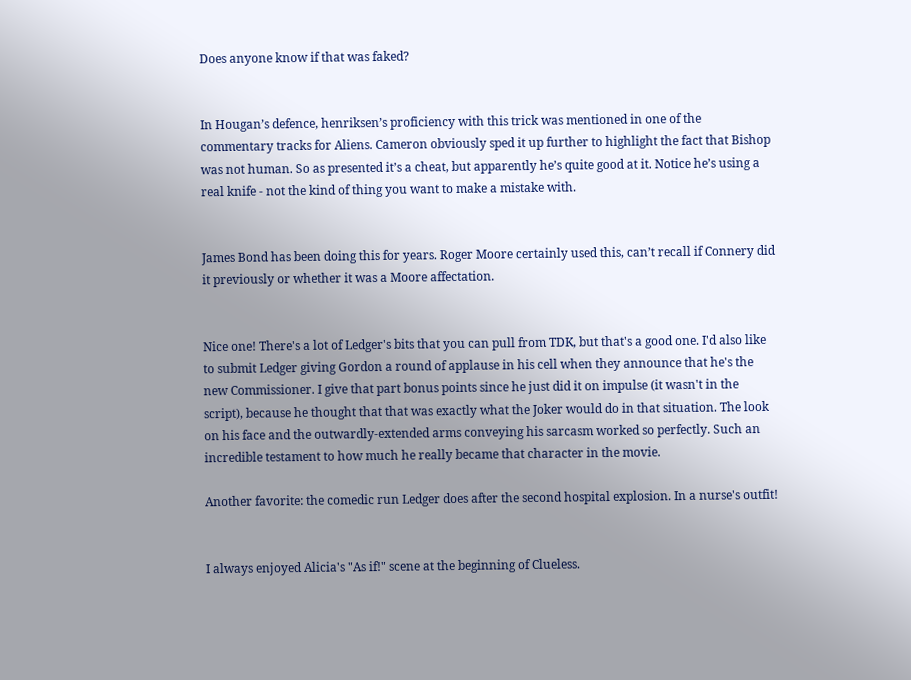Does anyone know if that was faked?


In Hougan’s defence, henriksen’s proficiency with this trick was mentioned in one of the commentary tracks for Aliens. Cameron obviously sped it up further to highlight the fact that Bishop was not human. So as presented it’s a cheat, but apparently he’s quite good at it. Notice he’s using a real knife - not the kind of thing you want to make a mistake with.


James Bond has been doing this for years. Roger Moore certainly used this, can’t recall if Connery did it previously or whether it was a Moore affectation.


Nice one! There's a lot of Ledger's bits that you can pull from TDK, but that's a good one. I'd also like to submit Ledger giving Gordon a round of applause in his cell when they announce that he's the new Commissioner. I give that part bonus points since he just did it on impulse (it wasn't in the script), because he thought that that was exactly what the Joker would do in that situation. The look on his face and the outwardly-extended arms conveying his sarcasm worked so perfectly. Such an incredible testament to how much he really became that character in the movie.

Another favorite: the comedic run Ledger does after the second hospital explosion. In a nurse's outfit!


I always enjoyed Alicia's "As if!" scene at the beginning of Clueless.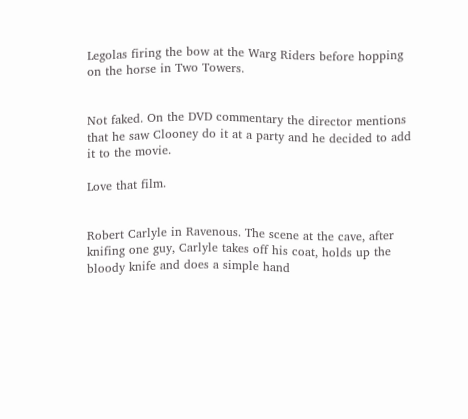Legolas firing the bow at the Warg Riders before hopping on the horse in Two Towers.


Not faked. On the DVD commentary the director mentions that he saw Clooney do it at a party and he decided to add it to the movie.

Love that film.


Robert Carlyle in Ravenous. The scene at the cave, after knifing one guy, Carlyle takes off his coat, holds up the bloody knife and does a simple hand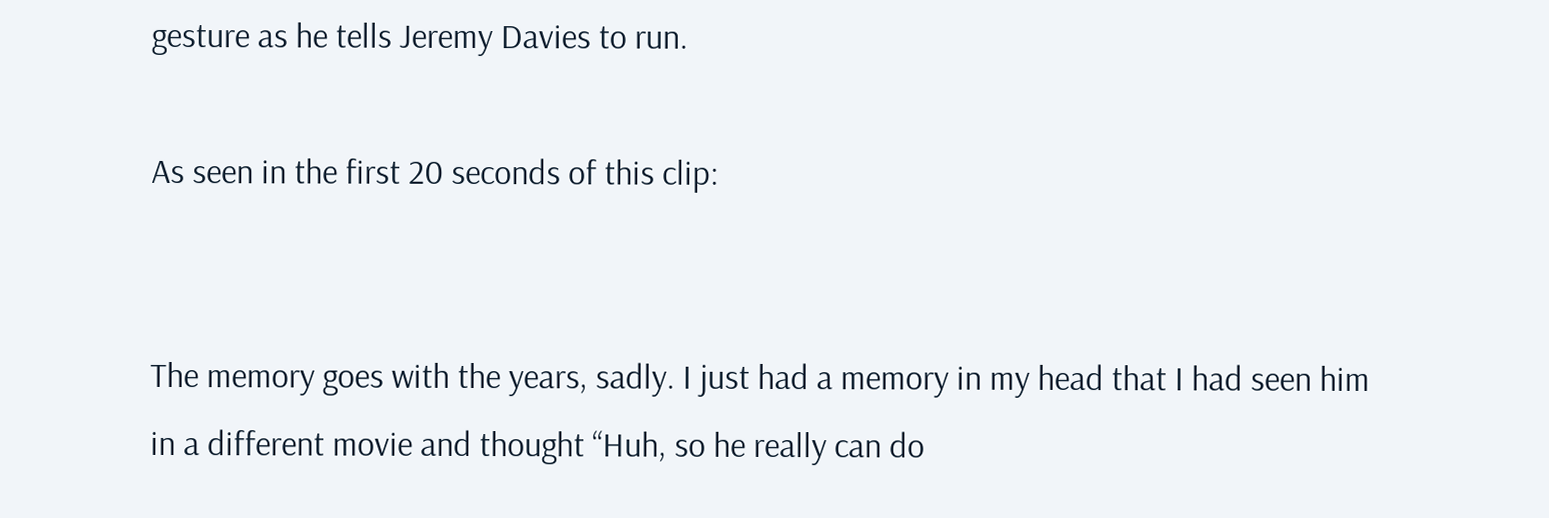gesture as he tells Jeremy Davies to run.

As seen in the first 20 seconds of this clip:


The memory goes with the years, sadly. I just had a memory in my head that I had seen him in a different movie and thought “Huh, so he really can do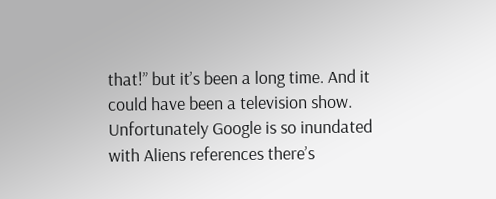that!” but it’s been a long time. And it could have been a television show. Unfortunately Google is so inundated with Aliens references there’s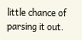little chance of parsing it out.